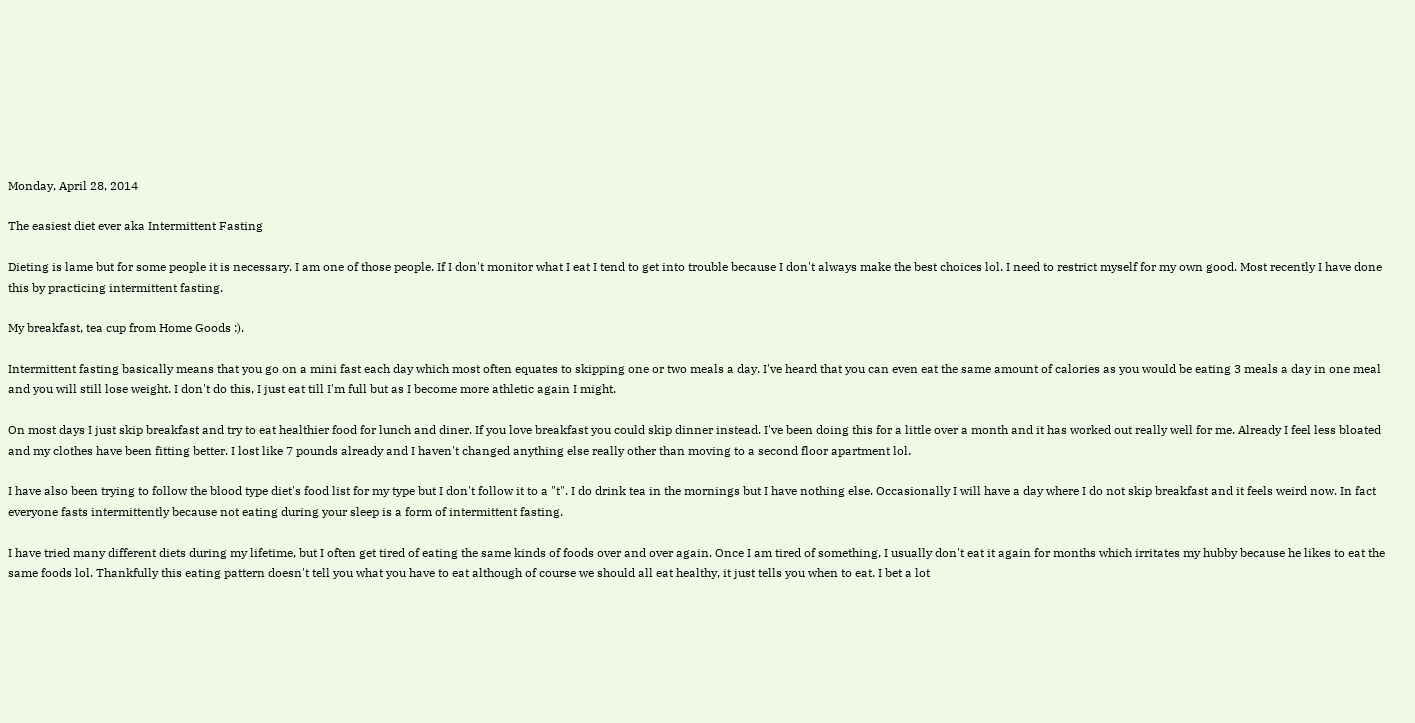Monday, April 28, 2014

The easiest diet ever aka Intermittent Fasting

Dieting is lame but for some people it is necessary. I am one of those people. If I don't monitor what I eat I tend to get into trouble because I don't always make the best choices lol. I need to restrict myself for my own good. Most recently I have done this by practicing intermittent fasting.

My breakfast, tea cup from Home Goods :).

Intermittent fasting basically means that you go on a mini fast each day which most often equates to skipping one or two meals a day. I've heard that you can even eat the same amount of calories as you would be eating 3 meals a day in one meal and you will still lose weight. I don't do this, I just eat till I'm full but as I become more athletic again I might.

On most days I just skip breakfast and try to eat healthier food for lunch and diner. If you love breakfast you could skip dinner instead. I've been doing this for a little over a month and it has worked out really well for me. Already I feel less bloated and my clothes have been fitting better. I lost like 7 pounds already and I haven't changed anything else really other than moving to a second floor apartment lol.

I have also been trying to follow the blood type diet's food list for my type but I don't follow it to a "t". I do drink tea in the mornings but I have nothing else. Occasionally I will have a day where I do not skip breakfast and it feels weird now. In fact everyone fasts intermittently because not eating during your sleep is a form of intermittent fasting.

I have tried many different diets during my lifetime, but I often get tired of eating the same kinds of foods over and over again. Once I am tired of something, I usually don't eat it again for months which irritates my hubby because he likes to eat the same foods lol. Thankfully this eating pattern doesn't tell you what you have to eat although of course we should all eat healthy, it just tells you when to eat. I bet a lot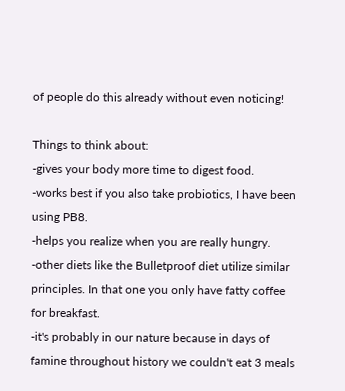of people do this already without even noticing!

Things to think about:
-gives your body more time to digest food.
-works best if you also take probiotics, I have been using PB8.
-helps you realize when you are really hungry.
-other diets like the Bulletproof diet utilize similar principles. In that one you only have fatty coffee for breakfast.
-it's probably in our nature because in days of famine throughout history we couldn't eat 3 meals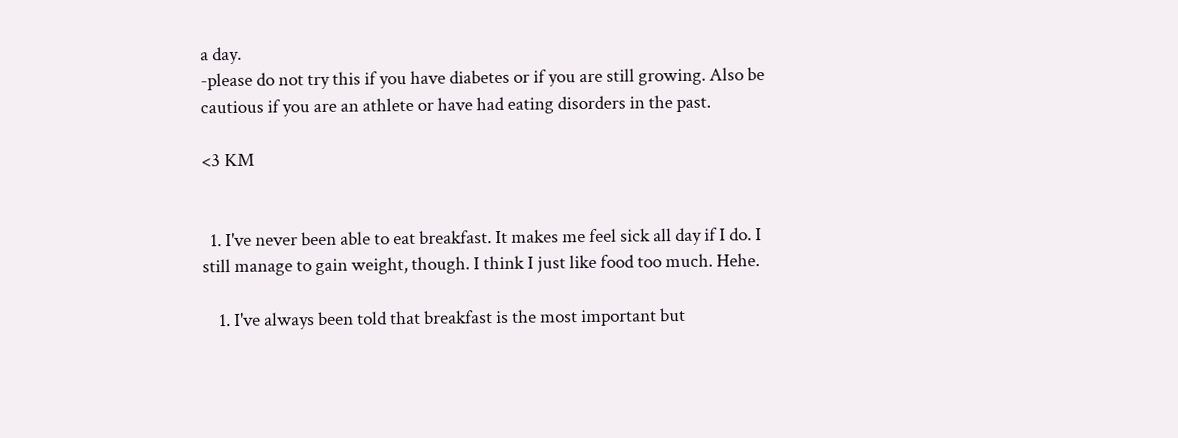a day.
-please do not try this if you have diabetes or if you are still growing. Also be cautious if you are an athlete or have had eating disorders in the past.

<3 KM


  1. I've never been able to eat breakfast. It makes me feel sick all day if I do. I still manage to gain weight, though. I think I just like food too much. Hehe.

    1. I've always been told that breakfast is the most important but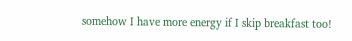somehow I have more energy if I skip breakfast too!